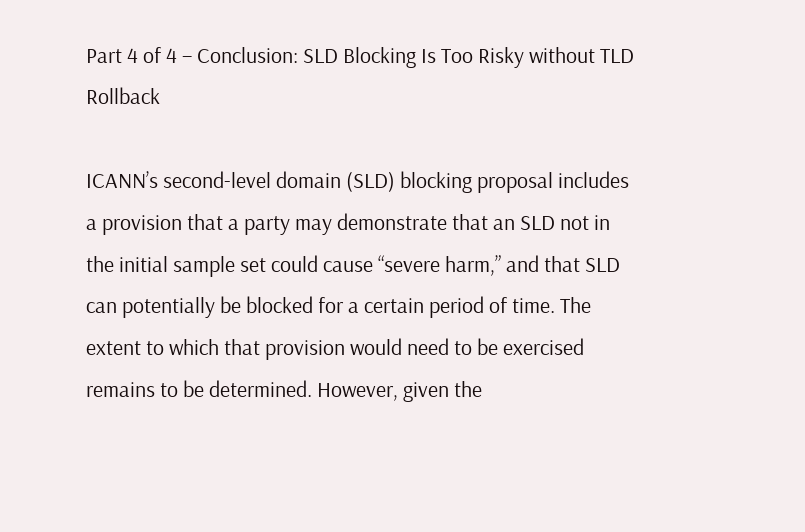Part 4 of 4 – Conclusion: SLD Blocking Is Too Risky without TLD Rollback

ICANN’s second-level domain (SLD) blocking proposal includes a provision that a party may demonstrate that an SLD not in the initial sample set could cause “severe harm,” and that SLD can potentially be blocked for a certain period of time. The extent to which that provision would need to be exercised remains to be determined. However, given the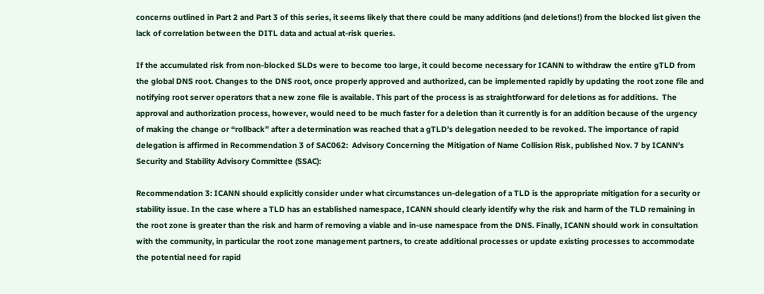concerns outlined in Part 2 and Part 3 of this series, it seems likely that there could be many additions (and deletions!) from the blocked list given the lack of correlation between the DITL data and actual at-risk queries.

If the accumulated risk from non-blocked SLDs were to become too large, it could become necessary for ICANN to withdraw the entire gTLD from the global DNS root. Changes to the DNS root, once properly approved and authorized, can be implemented rapidly by updating the root zone file and notifying root server operators that a new zone file is available. This part of the process is as straightforward for deletions as for additions.  The approval and authorization process, however, would need to be much faster for a deletion than it currently is for an addition because of the urgency of making the change or “rollback” after a determination was reached that a gTLD’s delegation needed to be revoked. The importance of rapid delegation is affirmed in Recommendation 3 of SAC062:  Advisory Concerning the Mitigation of Name Collision Risk, published Nov. 7 by ICANN’s Security and Stability Advisory Committee (SSAC):

Recommendation 3: ICANN should explicitly consider under what circumstances un-delegation of a TLD is the appropriate mitigation for a security or stability issue. In the case where a TLD has an established namespace, ICANN should clearly identify why the risk and harm of the TLD remaining in the root zone is greater than the risk and harm of removing a viable and in-use namespace from the DNS. Finally, ICANN should work in consultation with the community, in particular the root zone management partners, to create additional processes or update existing processes to accommodate the potential need for rapid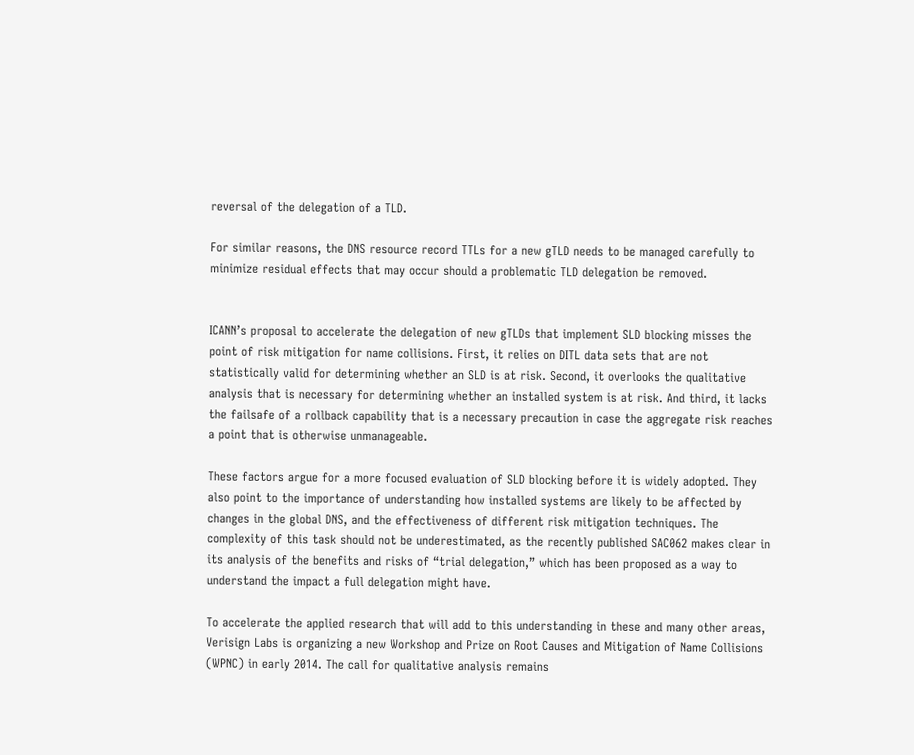reversal of the delegation of a TLD.

For similar reasons, the DNS resource record TTLs for a new gTLD needs to be managed carefully to minimize residual effects that may occur should a problematic TLD delegation be removed.


ICANN’s proposal to accelerate the delegation of new gTLDs that implement SLD blocking misses the point of risk mitigation for name collisions. First, it relies on DITL data sets that are not statistically valid for determining whether an SLD is at risk. Second, it overlooks the qualitative analysis that is necessary for determining whether an installed system is at risk. And third, it lacks the failsafe of a rollback capability that is a necessary precaution in case the aggregate risk reaches a point that is otherwise unmanageable.

These factors argue for a more focused evaluation of SLD blocking before it is widely adopted. They also point to the importance of understanding how installed systems are likely to be affected by changes in the global DNS, and the effectiveness of different risk mitigation techniques. The complexity of this task should not be underestimated, as the recently published SAC062 makes clear in its analysis of the benefits and risks of “trial delegation,” which has been proposed as a way to understand the impact a full delegation might have.

To accelerate the applied research that will add to this understanding in these and many other areas, Verisign Labs is organizing a new Workshop and Prize on Root Causes and Mitigation of Name Collisions (WPNC) in early 2014. The call for qualitative analysis remains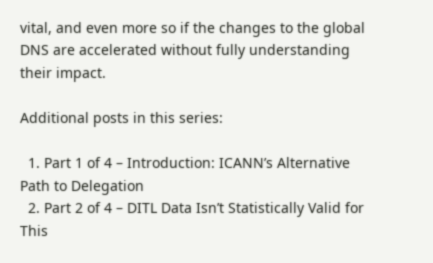vital, and even more so if the changes to the global DNS are accelerated without fully understanding their impact.

Additional posts in this series:

  1. Part 1 of 4 – Introduction: ICANN’s Alternative Path to Delegation
  2. Part 2 of 4 – DITL Data Isn’t Statistically Valid for This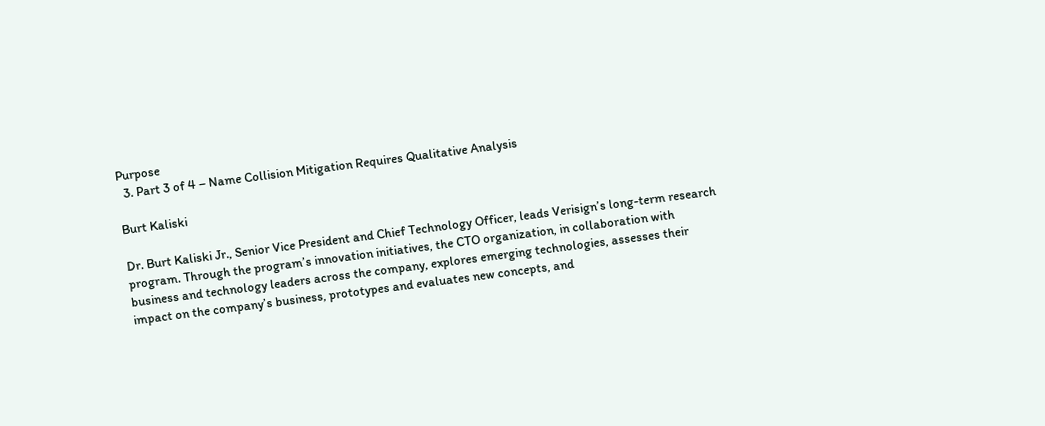Purpose
  3. Part 3 of 4 – Name Collision Mitigation Requires Qualitative Analysis

Burt Kaliski

Dr. Burt Kaliski Jr., Senior Vice President and Chief Technology Officer, leads Verisign’s long-term research program. Through the program’s innovation initiatives, the CTO organization, in collaboration with business and technology leaders across the company, explores emerging technologies, assesses their impact on the company’s business, prototypes and evaluates new concepts, and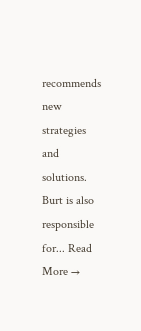recommends new strategies and solutions. Burt is also responsible for... Read More →